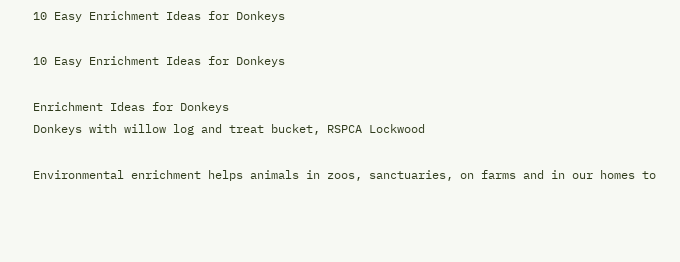10 Easy Enrichment Ideas for Donkeys

10 Easy Enrichment Ideas for Donkeys

Enrichment Ideas for Donkeys
Donkeys with willow log and treat bucket, RSPCA Lockwood

Environmental enrichment helps animals in zoos, sanctuaries, on farms and in our homes to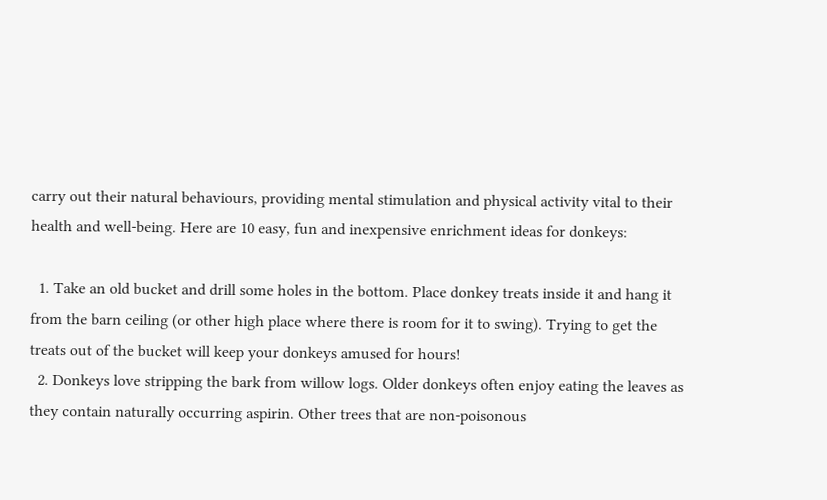carry out their natural behaviours, providing mental stimulation and physical activity vital to their health and well-being. Here are 10 easy, fun and inexpensive enrichment ideas for donkeys:

  1. Take an old bucket and drill some holes in the bottom. Place donkey treats inside it and hang it from the barn ceiling (or other high place where there is room for it to swing). Trying to get the treats out of the bucket will keep your donkeys amused for hours!
  2. Donkeys love stripping the bark from willow logs. Older donkeys often enjoy eating the leaves as they contain naturally occurring aspirin. Other trees that are non-poisonous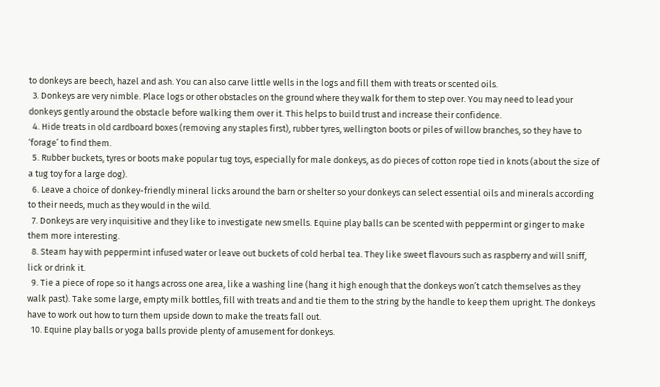to donkeys are beech, hazel and ash. You can also carve little wells in the logs and fill them with treats or scented oils.
  3. Donkeys are very nimble. Place logs or other obstacles on the ground where they walk for them to step over. You may need to lead your donkeys gently around the obstacle before walking them over it. This helps to build trust and increase their confidence.
  4. Hide treats in old cardboard boxes (removing any staples first), rubber tyres, wellington boots or piles of willow branches, so they have to ‘forage’ to find them.
  5. Rubber buckets, tyres or boots make popular tug toys, especially for male donkeys, as do pieces of cotton rope tied in knots (about the size of a tug toy for a large dog).
  6. Leave a choice of donkey-friendly mineral licks around the barn or shelter so your donkeys can select essential oils and minerals according to their needs, much as they would in the wild.
  7. Donkeys are very inquisitive and they like to investigate new smells. Equine play balls can be scented with peppermint or ginger to make them more interesting.
  8. Steam hay with peppermint infused water or leave out buckets of cold herbal tea. They like sweet flavours such as raspberry and will sniff, lick or drink it.
  9. Tie a piece of rope so it hangs across one area, like a washing line (hang it high enough that the donkeys won’t catch themselves as they walk past). Take some large, empty milk bottles, fill with treats and and tie them to the string by the handle to keep them upright. The donkeys have to work out how to turn them upside down to make the treats fall out.
  10. Equine play balls or yoga balls provide plenty of amusement for donkeys.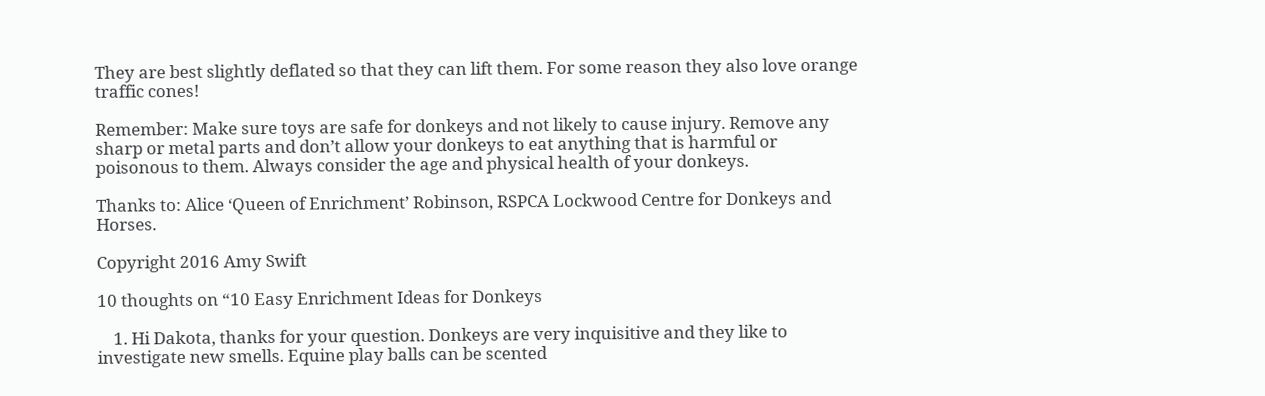They are best slightly deflated so that they can lift them. For some reason they also love orange traffic cones!

Remember: Make sure toys are safe for donkeys and not likely to cause injury. Remove any sharp or metal parts and don’t allow your donkeys to eat anything that is harmful or poisonous to them. Always consider the age and physical health of your donkeys.

Thanks to: Alice ‘Queen of Enrichment’ Robinson, RSPCA Lockwood Centre for Donkeys and Horses.

Copyright 2016 Amy Swift

10 thoughts on “10 Easy Enrichment Ideas for Donkeys

    1. Hi Dakota, thanks for your question. Donkeys are very inquisitive and they like to investigate new smells. Equine play balls can be scented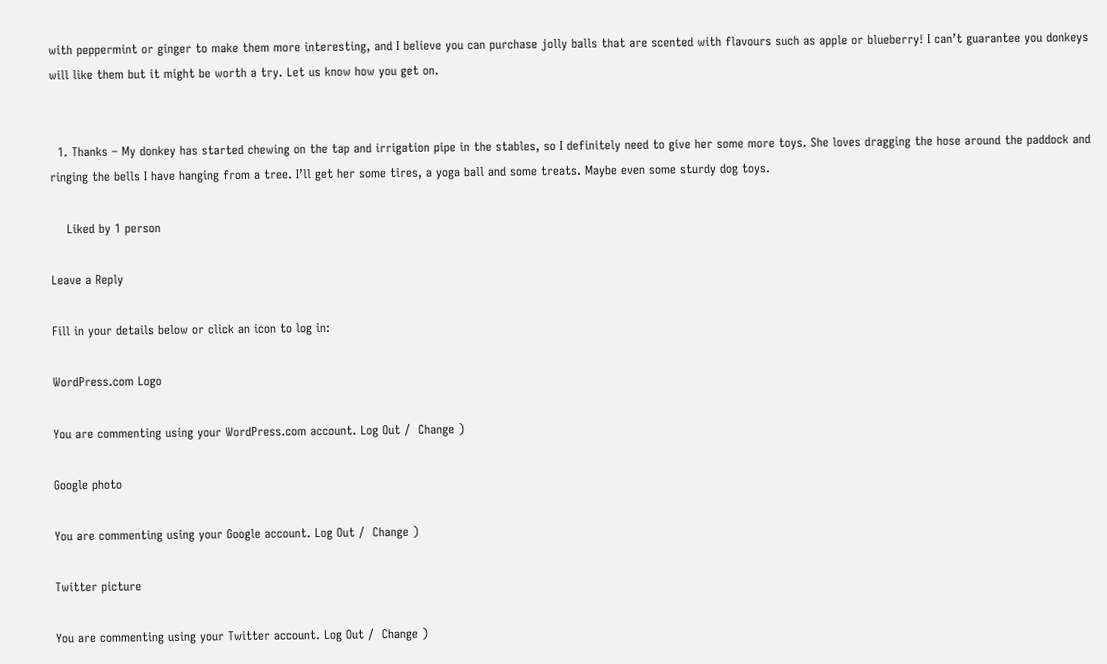with peppermint or ginger to make them more interesting, and I believe you can purchase jolly balls that are scented with flavours such as apple or blueberry! I can’t guarantee you donkeys will like them but it might be worth a try. Let us know how you get on.


  1. Thanks – My donkey has started chewing on the tap and irrigation pipe in the stables, so I definitely need to give her some more toys. She loves dragging the hose around the paddock and ringing the bells I have hanging from a tree. I’ll get her some tires, a yoga ball and some treats. Maybe even some sturdy dog toys.

    Liked by 1 person

Leave a Reply

Fill in your details below or click an icon to log in:

WordPress.com Logo

You are commenting using your WordPress.com account. Log Out /  Change )

Google photo

You are commenting using your Google account. Log Out /  Change )

Twitter picture

You are commenting using your Twitter account. Log Out /  Change )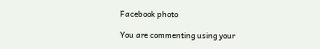Facebook photo

You are commenting using your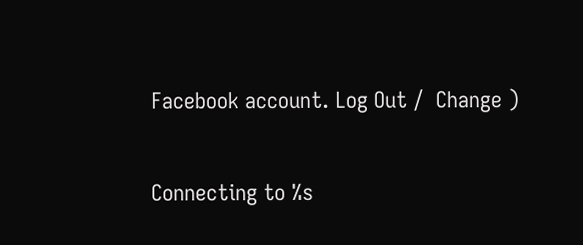Facebook account. Log Out /  Change )

Connecting to %s